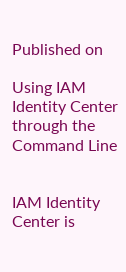Published on

Using IAM Identity Center through the Command Line


IAM Identity Center is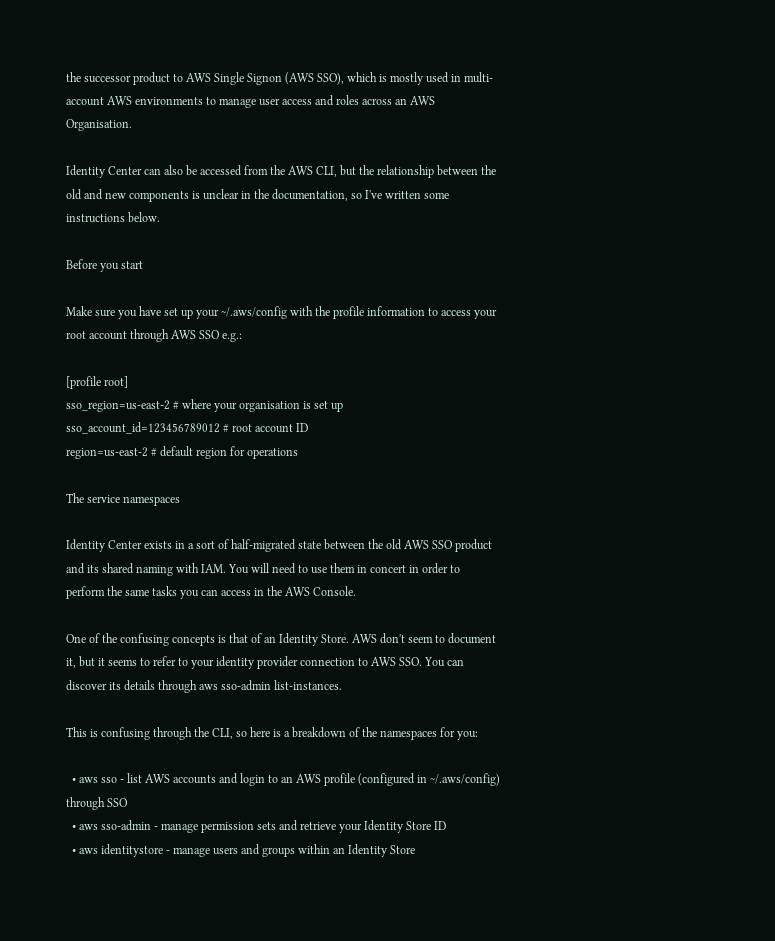the successor product to AWS Single Signon (AWS SSO), which is mostly used in multi-account AWS environments to manage user access and roles across an AWS Organisation.

Identity Center can also be accessed from the AWS CLI, but the relationship between the old and new components is unclear in the documentation, so I've written some instructions below.

Before you start

Make sure you have set up your ~/.aws/config with the profile information to access your root account through AWS SSO e.g.:

[profile root]
sso_region=us-east-2 # where your organisation is set up
sso_account_id=123456789012 # root account ID
region=us-east-2 # default region for operations

The service namespaces

Identity Center exists in a sort of half-migrated state between the old AWS SSO product and its shared naming with IAM. You will need to use them in concert in order to perform the same tasks you can access in the AWS Console.

One of the confusing concepts is that of an Identity Store. AWS don't seem to document it, but it seems to refer to your identity provider connection to AWS SSO. You can discover its details through aws sso-admin list-instances.

This is confusing through the CLI, so here is a breakdown of the namespaces for you:

  • aws sso - list AWS accounts and login to an AWS profile (configured in ~/.aws/config) through SSO
  • aws sso-admin - manage permission sets and retrieve your Identity Store ID
  • aws identitystore - manage users and groups within an Identity Store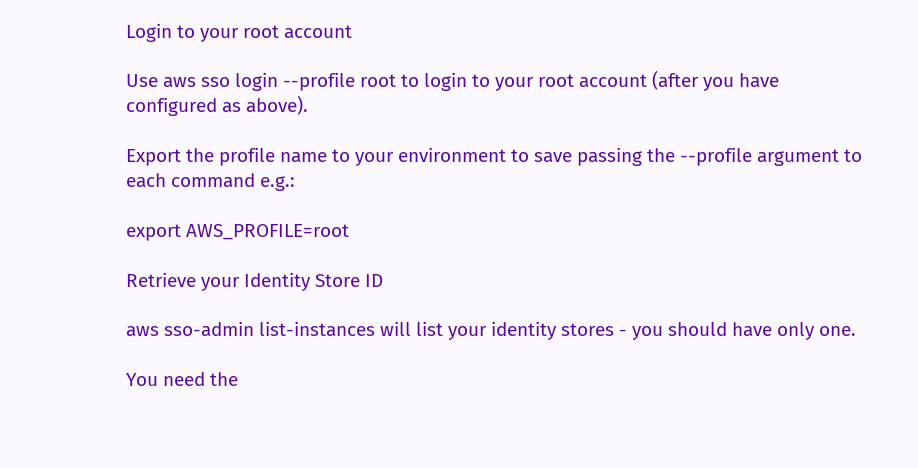Login to your root account

Use aws sso login --profile root to login to your root account (after you have configured as above).

Export the profile name to your environment to save passing the --profile argument to each command e.g.:

export AWS_PROFILE=root

Retrieve your Identity Store ID

aws sso-admin list-instances will list your identity stores - you should have only one.

You need the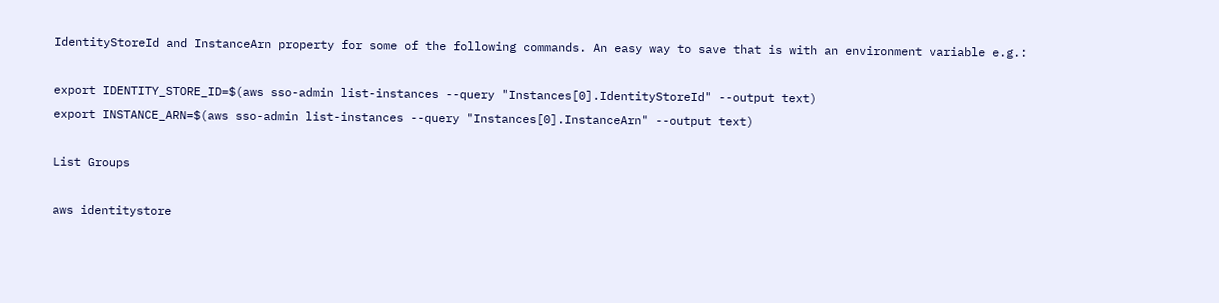IdentityStoreId and InstanceArn property for some of the following commands. An easy way to save that is with an environment variable e.g.:

export IDENTITY_STORE_ID=$(aws sso-admin list-instances --query "Instances[0].IdentityStoreId" --output text)
export INSTANCE_ARN=$(aws sso-admin list-instances --query "Instances[0].InstanceArn" --output text)

List Groups

aws identitystore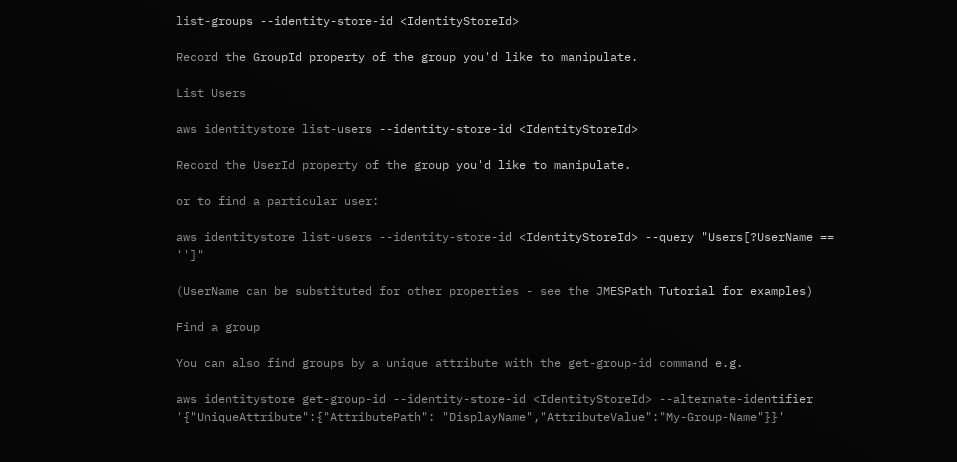list-groups --identity-store-id <IdentityStoreId>

Record the GroupId property of the group you'd like to manipulate.

List Users

aws identitystore list-users --identity-store-id <IdentityStoreId>

Record the UserId property of the group you'd like to manipulate.

or to find a particular user:

aws identitystore list-users --identity-store-id <IdentityStoreId> --query "Users[?UserName == '']"

(UserName can be substituted for other properties - see the JMESPath Tutorial for examples)

Find a group

You can also find groups by a unique attribute with the get-group-id command e.g.

aws identitystore get-group-id --identity-store-id <IdentityStoreId> --alternate-identifier '{"UniqueAttribute":{"AttributePath": "DisplayName","AttributeValue":"My-Group-Name"}}'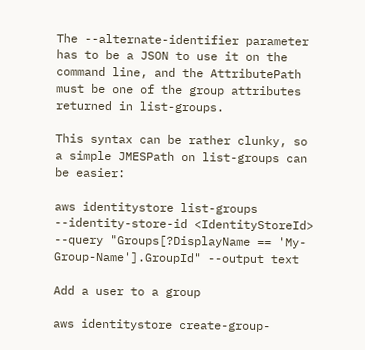The --alternate-identifier parameter has to be a JSON to use it on the command line, and the AttributePath must be one of the group attributes returned in list-groups.

This syntax can be rather clunky, so a simple JMESPath on list-groups can be easier:

aws identitystore list-groups --identity-store-id <IdentityStoreId> --query "Groups[?DisplayName == 'My-Group-Name'].GroupId" --output text

Add a user to a group

aws identitystore create-group-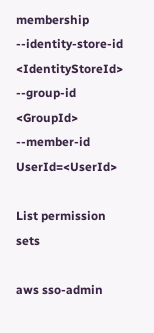membership --identity-store-id <IdentityStoreId> --group-id <GroupId> --member-id UserId=<UserId>

List permission sets

aws sso-admin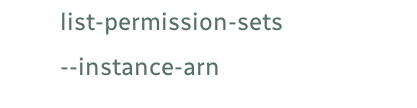list-permission-sets --instance-arn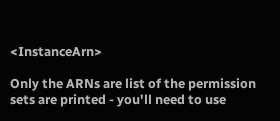<InstanceArn>

Only the ARNs are list of the permission sets are printed - you'll need to use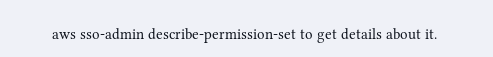aws sso-admin describe-permission-set to get details about it.